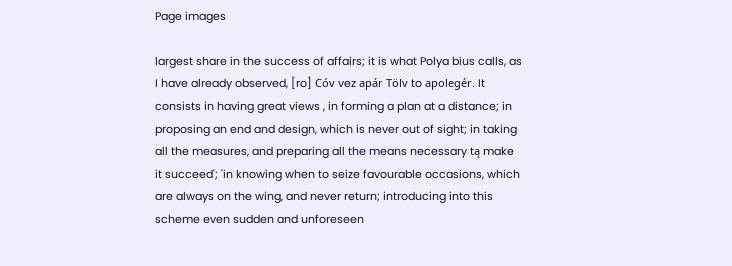Page images

largest share in the success of affairs; it is what Polya bius calls, as I have already observed, [ro] Cóv vez apár Tölv to apolegér. It consists in having great views , in forming a plan at a distance; in proposing an end and design, which is never out of sight; in taking all the measures, and preparing all the means necessary tą make it succeed'; 'in knowing when to seize favourable occasions, which are always on the wing, and never return; introducing into this scheme even sudden and unforeseen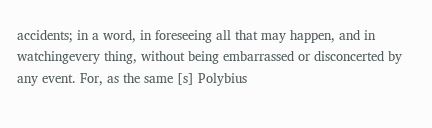accidents; in a word, in foreseeing all that may happen, and in watchingevery thing, without being embarrassed or disconcerted by any event. For, as the same [s] Polybius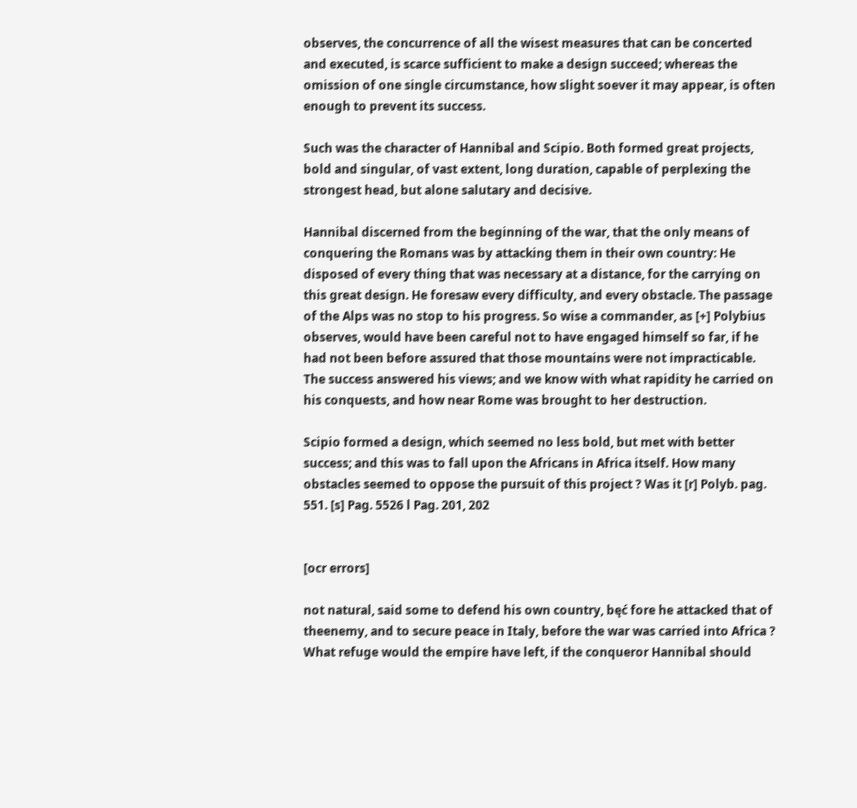observes, the concurrence of all the wisest measures that can be concerted and executed, is scarce sufficient to make a design succeed; whereas the omission of one single circumstance, how slight soever it may appear, is often enough to prevent its success.

Such was the character of Hannibal and Scipio. Both formed great projects, bold and singular, of vast extent, long duration, capable of perplexing the strongest head, but alone salutary and decisive.

Hannibal discerned from the beginning of the war, that the only means of conquering the Romans was by attacking them in their own country: He disposed of every thing that was necessary at a distance, for the carrying on this great design. He foresaw every difficulty, and every obstacle. The passage of the Alps was no stop to his progress. So wise a commander, as [+] Polybius observes, would have been careful not to have engaged himself so far, if he had not been before assured that those mountains were not impracticable. The success answered his views; and we know with what rapidity he carried on his conquests, and how near Rome was brought to her destruction.

Scipio formed a design, which seemed no less bold, but met with better success; and this was to fall upon the Africans in Africa itself. How many obstacles seemed to oppose the pursuit of this project ? Was it [r] Polyb. pag. 551. [s] Pag. 5526 l Pag. 201, 202


[ocr errors]

not natural, said some to defend his own country, bęć fore he attacked that of theenemy, and to secure peace in Italy, before the war was carried into Africa ? What refuge would the empire have left, if the conqueror Hannibal should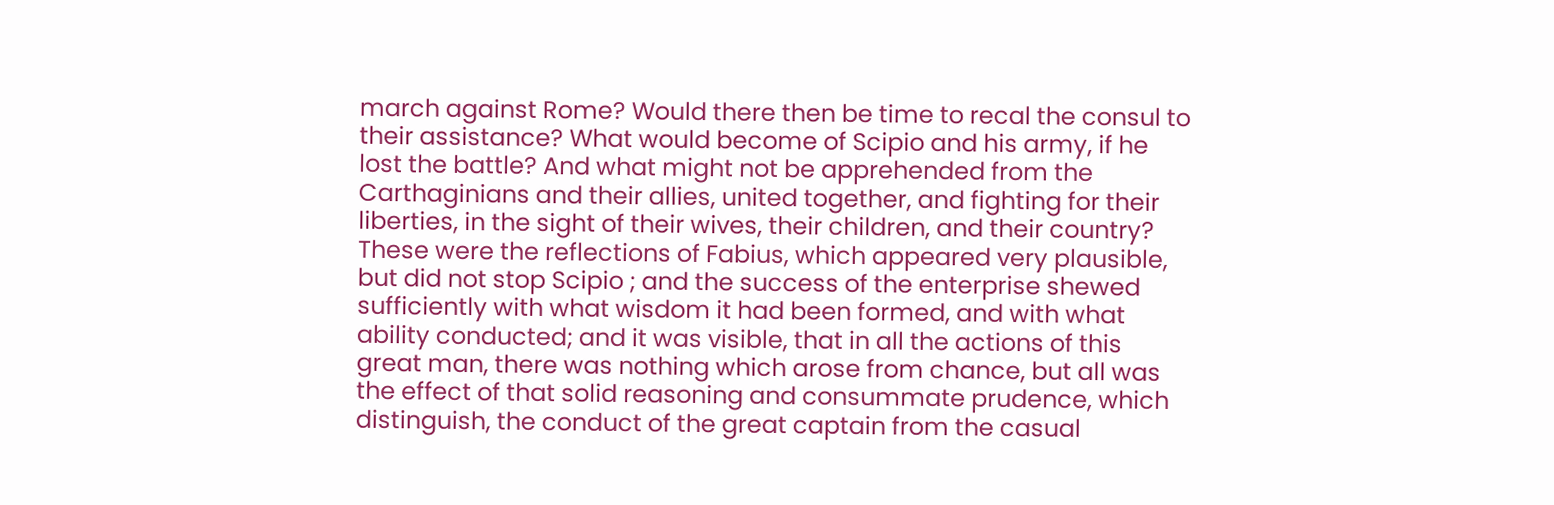march against Rome? Would there then be time to recal the consul to their assistance? What would become of Scipio and his army, if he lost the battle? And what might not be apprehended from the Carthaginians and their allies, united together, and fighting for their liberties, in the sight of their wives, their children, and their country? These were the reflections of Fabius, which appeared very plausible, but did not stop Scipio ; and the success of the enterprise shewed sufficiently with what wisdom it had been formed, and with what ability conducted; and it was visible, that in all the actions of this great man, there was nothing which arose from chance, but all was the effect of that solid reasoning and consummate prudence, which distinguish, the conduct of the great captain from the casual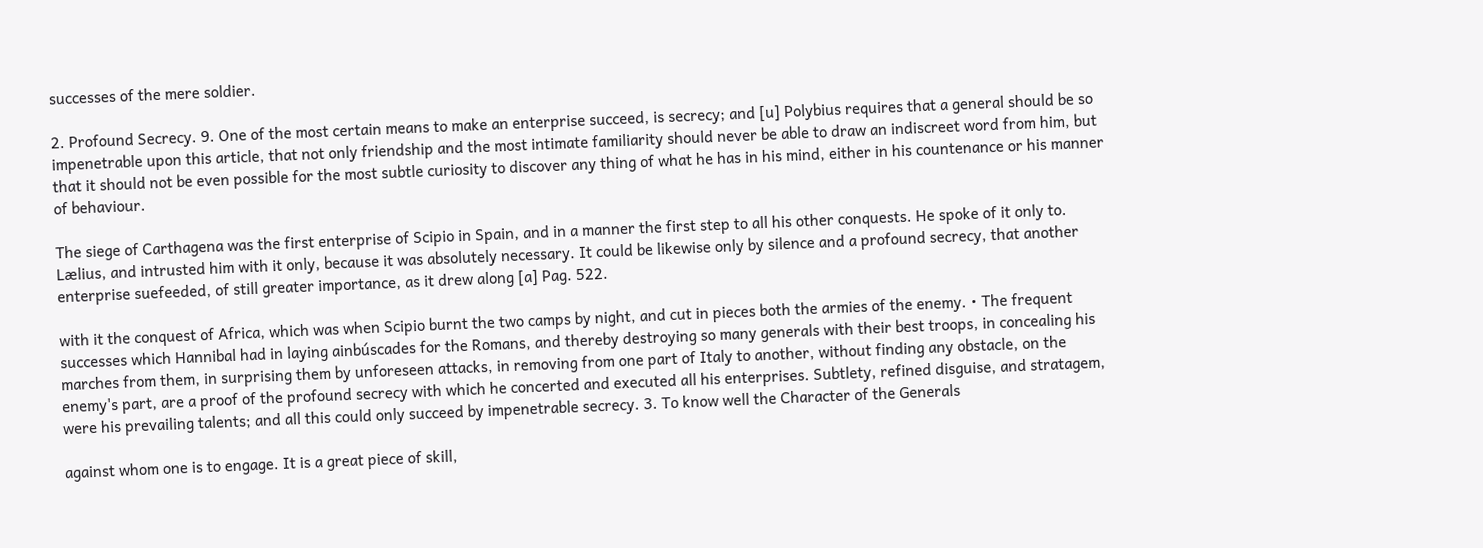successes of the mere soldier.

2. Profound Secrecy. 9. One of the most certain means to make an enterprise succeed, is secrecy; and [u] Polybius requires that a general should be so impenetrable upon this article, that not only friendship and the most intimate familiarity should never be able to draw an indiscreet word from him, but that it should not be even possible for the most subtle curiosity to discover any thing of what he has in his mind, either in his countenance or his manner of behaviour.

The siege of Carthagena was the first enterprise of Scipio in Spain, and in a manner the first step to all his other conquests. He spoke of it only to. Lælius, and intrusted him with it only, because it was absolutely necessary. It could be likewise only by silence and a profound secrecy, that another enterprise suefeeded, of still greater importance, as it drew along [a] Pag. 522.

with it the conquest of Africa, which was when Scipio burnt the two camps by night, and cut in pieces both the armies of the enemy. • The frequent successes which Hannibal had in laying ainbúscades for the Romans, and thereby destroying so many generals with their best troops, in concealing his marches from them, in surprising them by unforeseen attacks, in removing from one part of Italy to another, without finding any obstacle, on the enemy's part, are a proof of the profound secrecy with which he concerted and executed all his enterprises. Subtlety, refined disguise, and stratagem, were his prevailing talents; and all this could only succeed by impenetrable secrecy. 3. To know well the Character of the Generals

against whom one is to engage. It is a great piece of skill,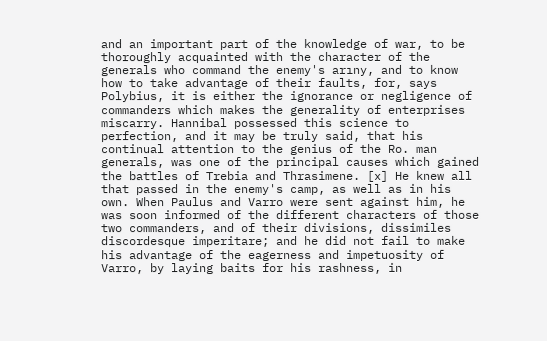and an important part of the knowledge of war, to be thoroughly acquainted with the character of the generals who command the enemy's arıny, and to know how to take advantage of their faults, for, says Polybius, it is either the ignorance or negligence of commanders which makes the generality of enterprises miscarry. Hannibal possessed this science to perfection, and it may be truly said, that his continual attention to the genius of the Ro. man generals, was one of the principal causes which gained the battles of Trebia and Thrasimene. [x] He knew all that passed in the enemy's camp, as well as in his own. When Paulus and Varro were sent against him, he was soon informed of the different characters of those two commanders, and of their divisions, dissimiles discordesque imperitare; and he did not fail to make his advantage of the eagerness and impetuosity of Varro, by laying baits for his rashness, in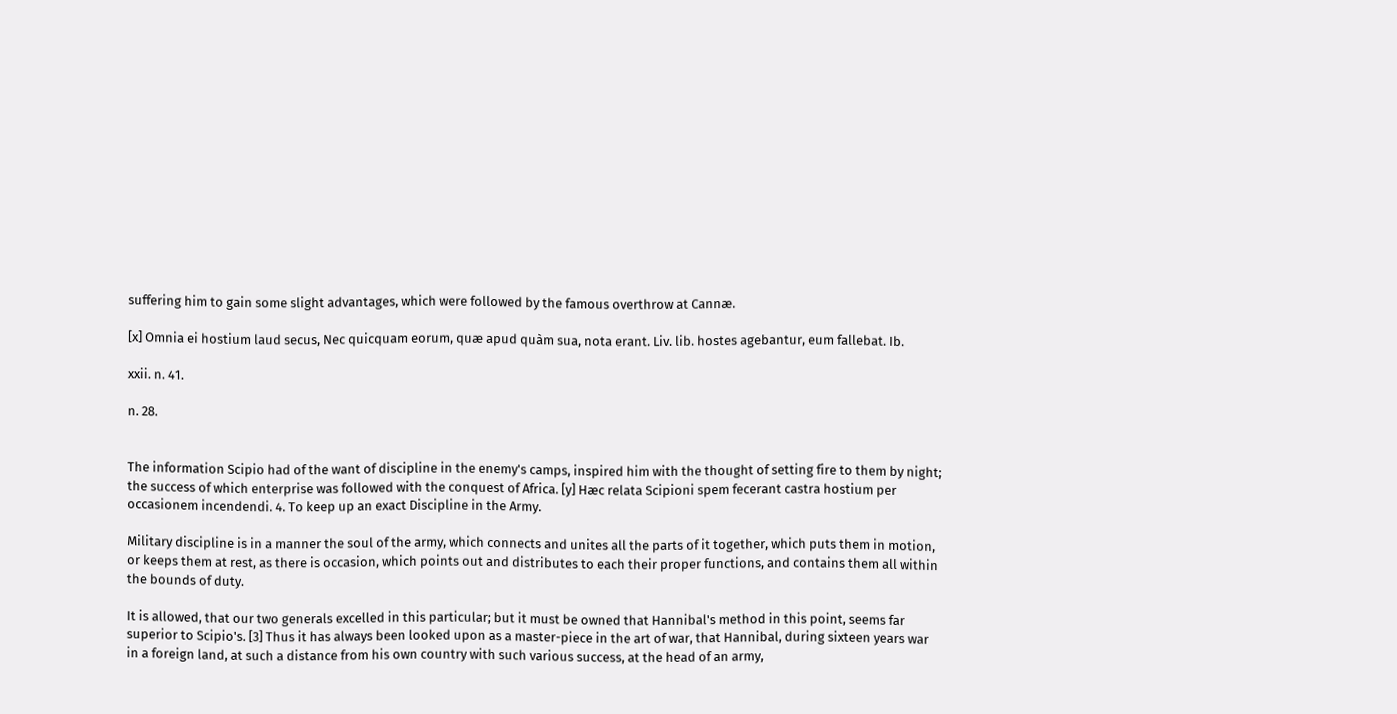suffering him to gain some slight advantages, which were followed by the famous overthrow at Cannæ.

[x] Omnia ei hostium laud secus, Nec quicquam eorum, quæ apud quàm sua, nota erant. Liv. lib. hostes agebantur, eum fallebat. Ib.

xxii. n. 41.

n. 28.


The information Scipio had of the want of discipline in the enemy's camps, inspired him with the thought of setting fire to them by night; the success of which enterprise was followed with the conquest of Africa. [y] Hæc relata Scipioni spem fecerant castra hostium per occasionem incendendi. 4. To keep up an exact Discipline in the Army.

Military discipline is in a manner the soul of the army, which connects and unites all the parts of it together, which puts them in motion, or keeps them at rest, as there is occasion, which points out and distributes to each their proper functions, and contains them all within the bounds of duty.

It is allowed, that our two generals excelled in this particular; but it must be owned that Hannibal's method in this point, seems far superior to Scipio's. [3] Thus it has always been looked upon as a master-piece in the art of war, that Hannibal, during sixteen years war in a foreign land, at such a distance from his own country with such various success, at the head of an army,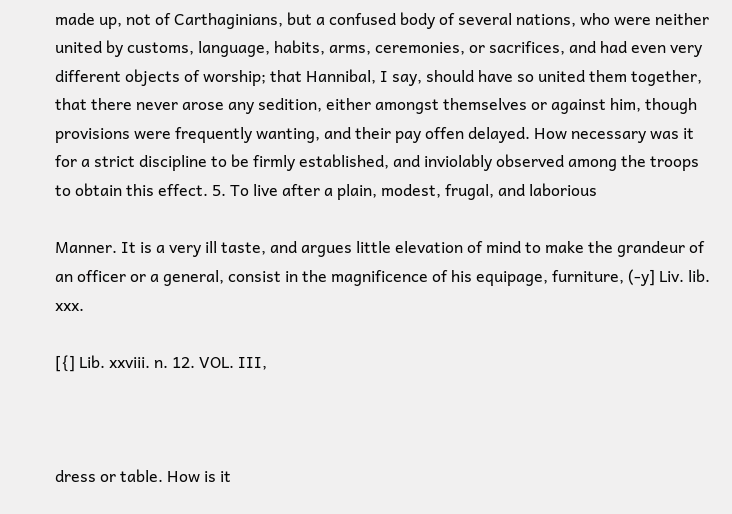made up, not of Carthaginians, but a confused body of several nations, who were neither united by customs, language, habits, arms, ceremonies, or sacrifices, and had even very different objects of worship; that Hannibal, I say, should have so united them together, that there never arose any sedition, either amongst themselves or against him, though provisions were frequently wanting, and their pay offen delayed. How necessary was it for a strict discipline to be firmly established, and inviolably observed among the troops to obtain this effect. 5. To live after a plain, modest, frugal, and laborious

Manner. It is a very ill taste, and argues little elevation of mind to make the grandeur of an officer or a general, consist in the magnificence of his equipage, furniture, (-y] Liv. lib. xxx.

[{] Lib. xxviii. n. 12. VOL. III,



dress or table. How is it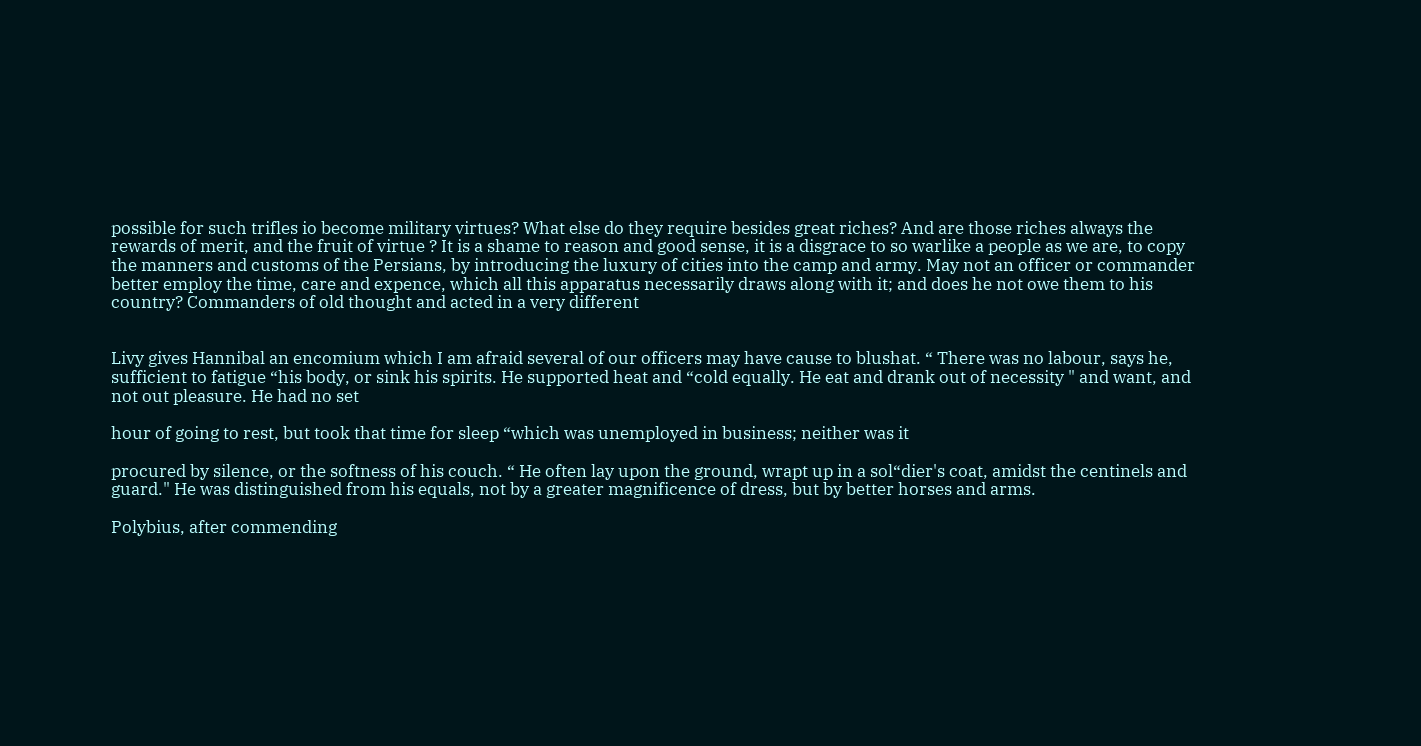possible for such trifles io become military virtues? What else do they require besides great riches? And are those riches always the rewards of merit, and the fruit of virtue ? It is a shame to reason and good sense, it is a disgrace to so warlike a people as we are, to copy the manners and customs of the Persians, by introducing the luxury of cities into the camp and army. May not an officer or commander better employ the time, care and expence, which all this apparatus necessarily draws along with it; and does he not owe them to his country? Commanders of old thought and acted in a very different


Livy gives Hannibal an encomium which I am afraid several of our officers may have cause to blushat. “ There was no labour, says he, sufficient to fatigue “his body, or sink his spirits. He supported heat and “cold equally. He eat and drank out of necessity " and want, and not out pleasure. He had no set

hour of going to rest, but took that time for sleep “which was unemployed in business; neither was it

procured by silence, or the softness of his couch. “ He often lay upon the ground, wrapt up in a sol“dier's coat, amidst the centinels and guard." He was distinguished from his equals, not by a greater magnificence of dress, but by better horses and arms.

Polybius, after commending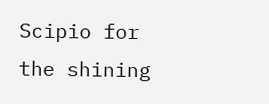Scipio for the shining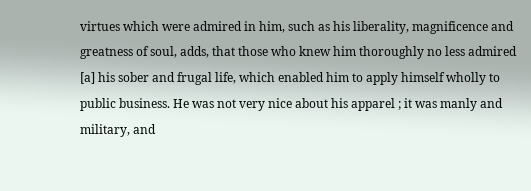virtues which were admired in him, such as his liberality, magnificence and greatness of soul, adds, that those who knew him thoroughly no less admired [a] his sober and frugal life, which enabled him to apply himself wholly to public business. He was not very nice about his apparel ; it was manly and military, and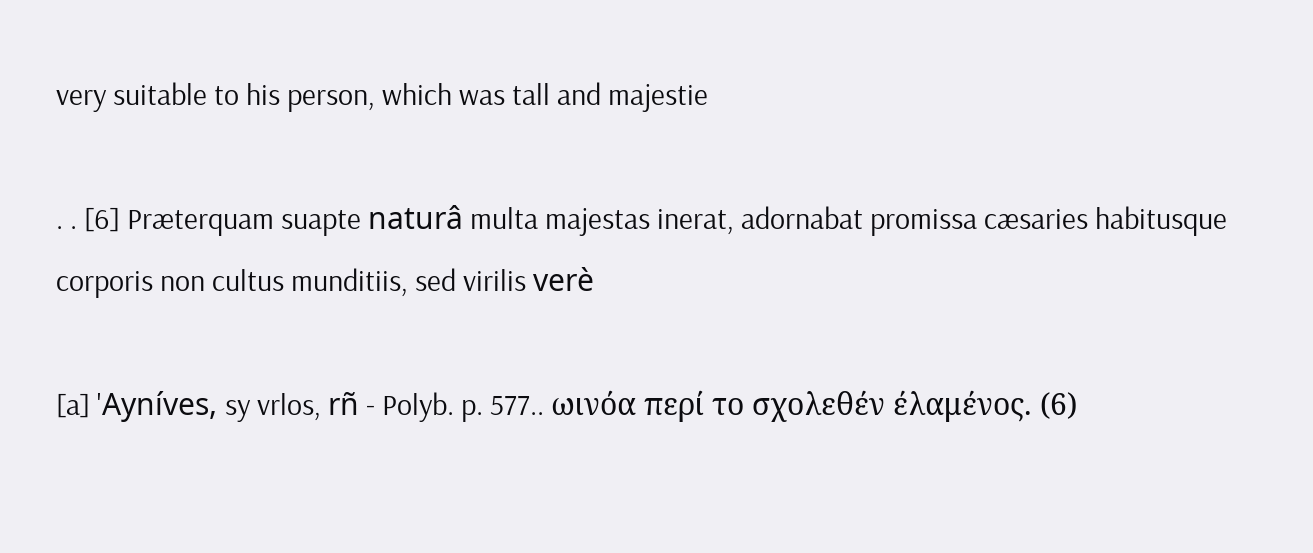very suitable to his person, which was tall and majestie

. . [6] Præterquam suapte naturâ multa majestas inerat, adornabat promissa cæsaries habitusque corporis non cultus munditiis, sed virilis verè

[a] 'Ayníves, sy vrlos, rñ - Polyb. p. 577.. ωινόα περί το σχολεθέν έλαμένος. (6)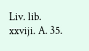Liv. lib. xxviji. A. 35.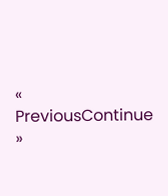« PreviousContinue »